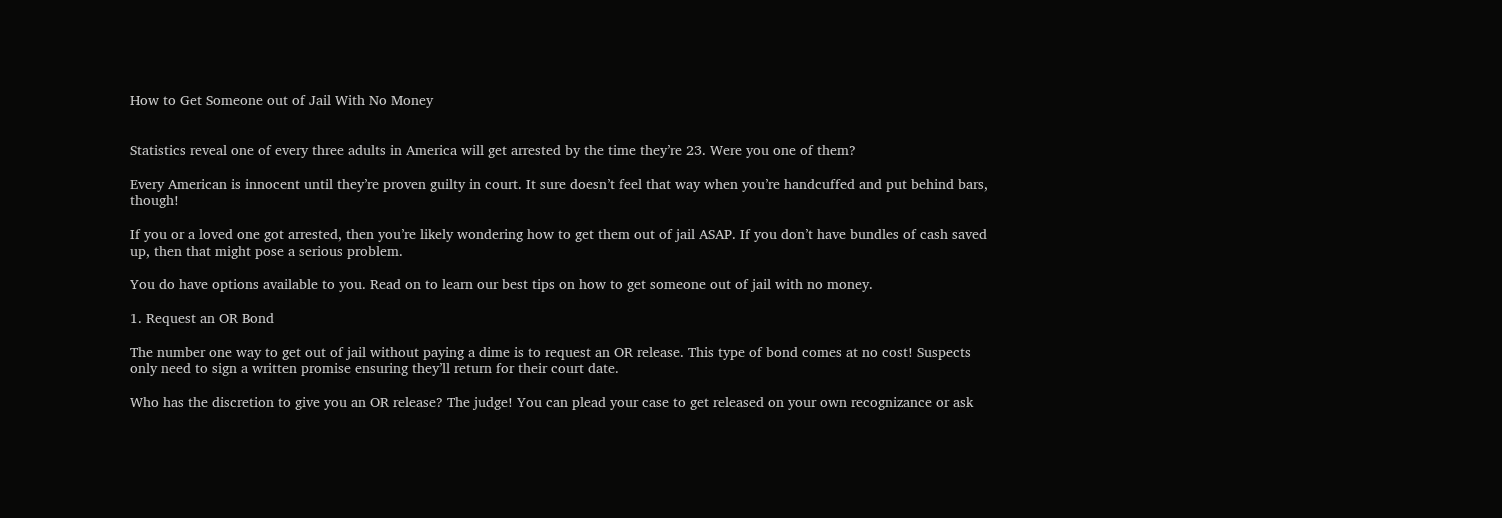How to Get Someone out of Jail With No Money


Statistics reveal one of every three adults in America will get arrested by the time they’re 23. Were you one of them?

Every American is innocent until they’re proven guilty in court. It sure doesn’t feel that way when you’re handcuffed and put behind bars, though!

If you or a loved one got arrested, then you’re likely wondering how to get them out of jail ASAP. If you don’t have bundles of cash saved up, then that might pose a serious problem.

You do have options available to you. Read on to learn our best tips on how to get someone out of jail with no money.

1. Request an OR Bond

The number one way to get out of jail without paying a dime is to request an OR release. This type of bond comes at no cost! Suspects only need to sign a written promise ensuring they’ll return for their court date.

Who has the discretion to give you an OR release? The judge! You can plead your case to get released on your own recognizance or ask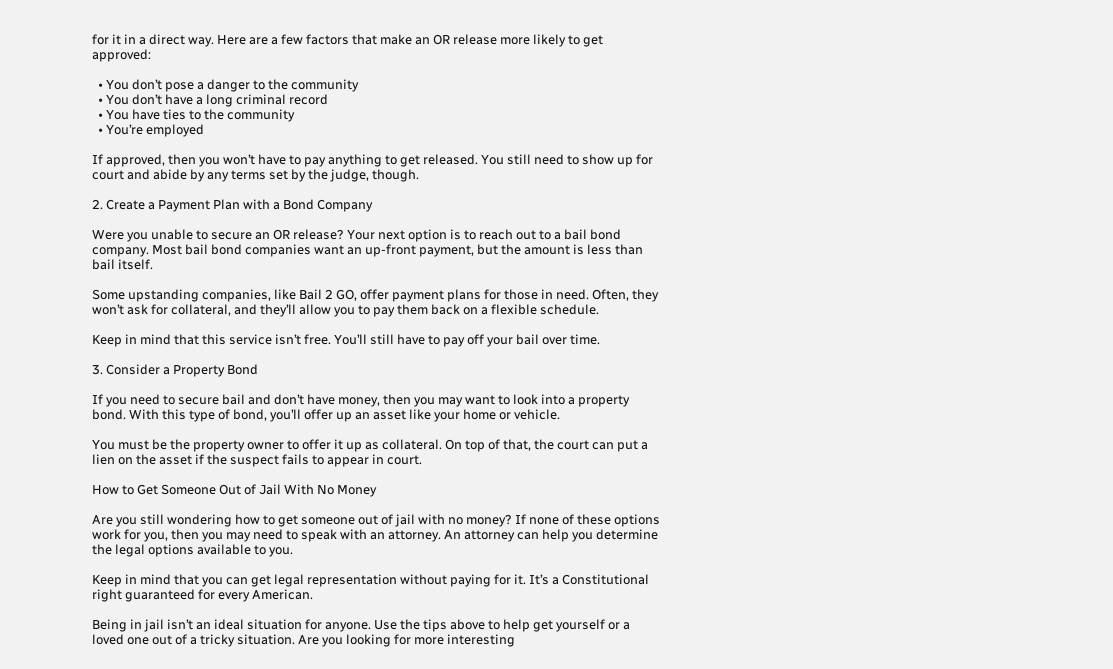for it in a direct way. Here are a few factors that make an OR release more likely to get approved:

  • You don’t pose a danger to the community
  • You don’t have a long criminal record
  • You have ties to the community
  • You’re employed

If approved, then you won’t have to pay anything to get released. You still need to show up for court and abide by any terms set by the judge, though.

2. Create a Payment Plan with a Bond Company

Were you unable to secure an OR release? Your next option is to reach out to a bail bond company. Most bail bond companies want an up-front payment, but the amount is less than bail itself.

Some upstanding companies, like Bail 2 GO, offer payment plans for those in need. Often, they won’t ask for collateral, and they’ll allow you to pay them back on a flexible schedule.

Keep in mind that this service isn’t free. You’ll still have to pay off your bail over time.

3. Consider a Property Bond

If you need to secure bail and don’t have money, then you may want to look into a property bond. With this type of bond, you’ll offer up an asset like your home or vehicle.

You must be the property owner to offer it up as collateral. On top of that, the court can put a lien on the asset if the suspect fails to appear in court.

How to Get Someone Out of Jail With No Money

Are you still wondering how to get someone out of jail with no money? If none of these options work for you, then you may need to speak with an attorney. An attorney can help you determine the legal options available to you.

Keep in mind that you can get legal representation without paying for it. It’s a Constitutional right guaranteed for every American.

Being in jail isn’t an ideal situation for anyone. Use the tips above to help get yourself or a loved one out of a tricky situation. Are you looking for more interesting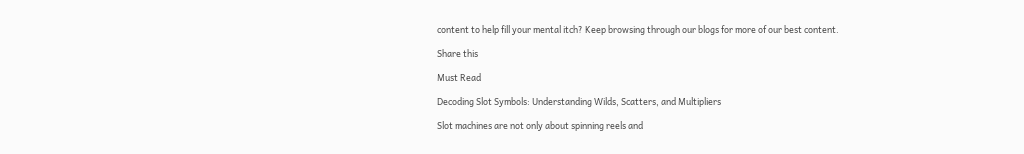content to help fill your mental itch? Keep browsing through our blogs for more of our best content.

Share this

Must Read

Decoding Slot Symbols: Understanding Wilds, Scatters, and Multipliers

Slot machines are not only about spinning reels and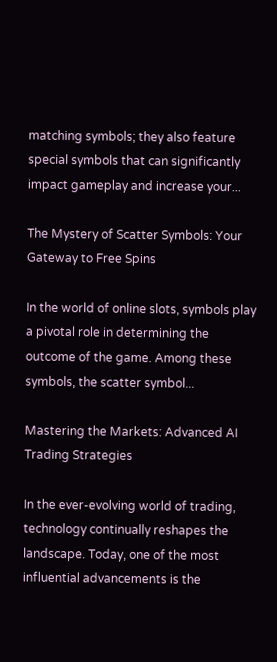matching symbols; they also feature special symbols that can significantly impact gameplay and increase your...

The Mystery of Scatter Symbols: Your Gateway to Free Spins

In the world of online slots, symbols play a pivotal role in determining the outcome of the game. Among these symbols, the scatter symbol...

Mastering the Markets: Advanced AI Trading Strategies

In the ever-evolving world of trading, technology continually reshapes the landscape. Today, one of the most influential advancements is the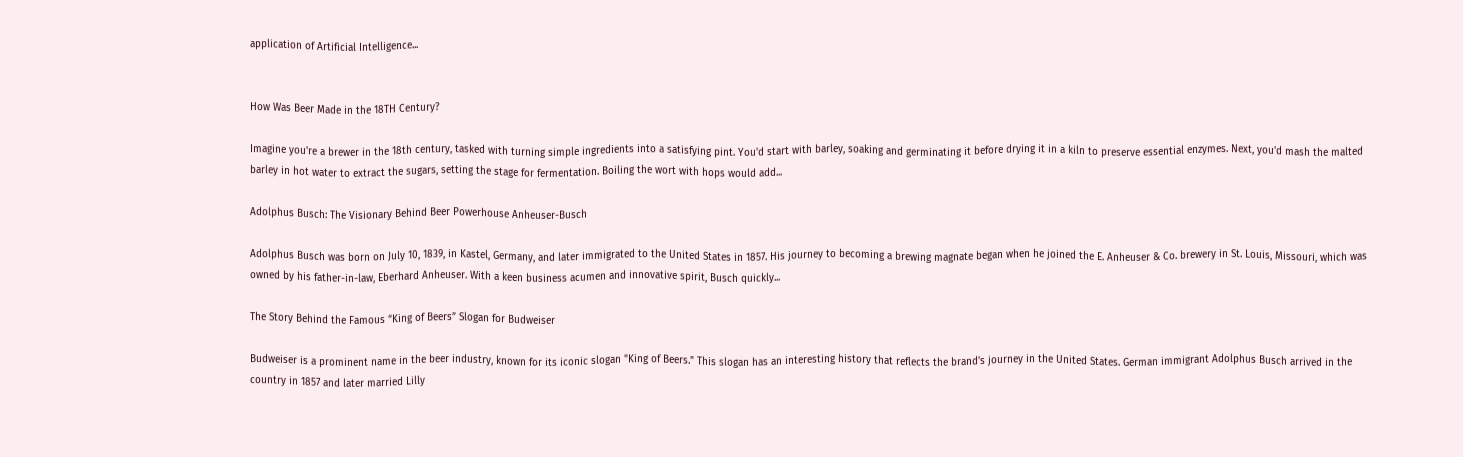application of Artificial Intelligence...


How Was Beer Made in the 18TH Century?

Imagine you're a brewer in the 18th century, tasked with turning simple ingredients into a satisfying pint. You'd start with barley, soaking and germinating it before drying it in a kiln to preserve essential enzymes. Next, you'd mash the malted barley in hot water to extract the sugars, setting the stage for fermentation. Boiling the wort with hops would add...

Adolphus Busch: The Visionary Behind Beer Powerhouse Anheuser-Busch

Adolphus Busch was born on July 10, 1839, in Kastel, Germany, and later immigrated to the United States in 1857. His journey to becoming a brewing magnate began when he joined the E. Anheuser & Co. brewery in St. Louis, Missouri, which was owned by his father-in-law, Eberhard Anheuser. With a keen business acumen and innovative spirit, Busch quickly...

The Story Behind the Famous “King of Beers” Slogan for Budweiser

Budweiser is a prominent name in the beer industry, known for its iconic slogan "King of Beers." This slogan has an interesting history that reflects the brand's journey in the United States. German immigrant Adolphus Busch arrived in the country in 1857 and later married Lilly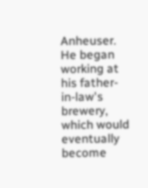Anheuser. He began working at his father-in-law's brewery, which would eventually become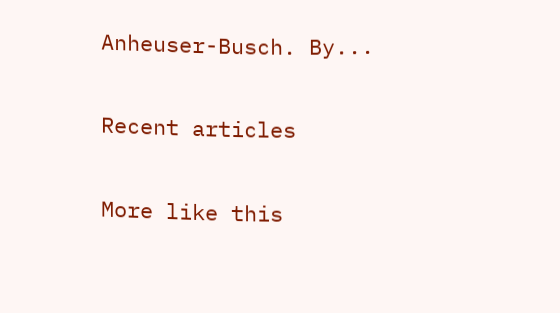Anheuser-Busch. By...

Recent articles

More like this